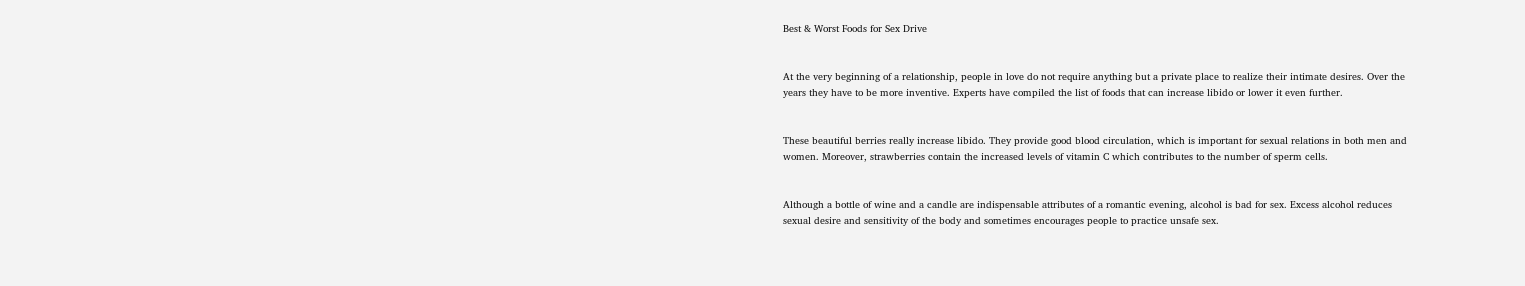Best & Worst Foods for Sex Drive


At the very beginning of a relationship, people in love do not require anything but a private place to realize their intimate desires. Over the years they have to be more inventive. Experts have compiled the list of foods that can increase libido or lower it even further.


These beautiful berries really increase libido. They provide good blood circulation, which is important for sexual relations in both men and women. Moreover, strawberries contain the increased levels of vitamin C which contributes to the number of sperm cells.


Although a bottle of wine and a candle are indispensable attributes of a romantic evening, alcohol is bad for sex. Excess alcohol reduces sexual desire and sensitivity of the body and sometimes encourages people to practice unsafe sex.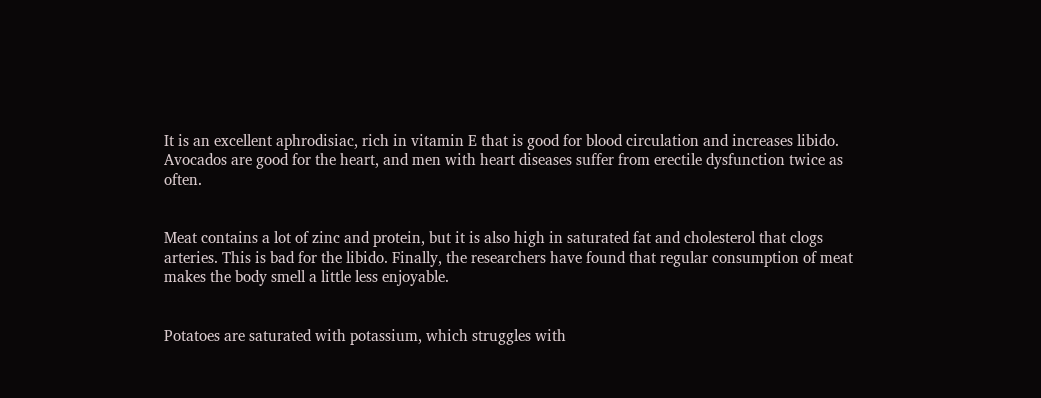It is an excellent aphrodisiac, rich in vitamin E that is good for blood circulation and increases libido. Avocados are good for the heart, and men with heart diseases suffer from erectile dysfunction twice as often.


Meat contains a lot of zinc and protein, but it is also high in saturated fat and cholesterol that clogs arteries. This is bad for the libido. Finally, the researchers have found that regular consumption of meat makes the body smell a little less enjoyable.


Potatoes are saturated with potassium, which struggles with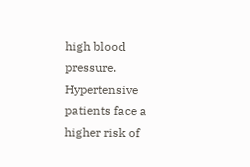high blood pressure. Hypertensive patients face a higher risk of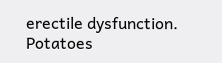erectile dysfunction. Potatoes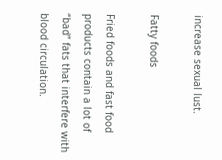increase sexual lust.

Fatty foods

Fried foods and fast food products contain a lot of “bad” fats that interfere with blood circulation.